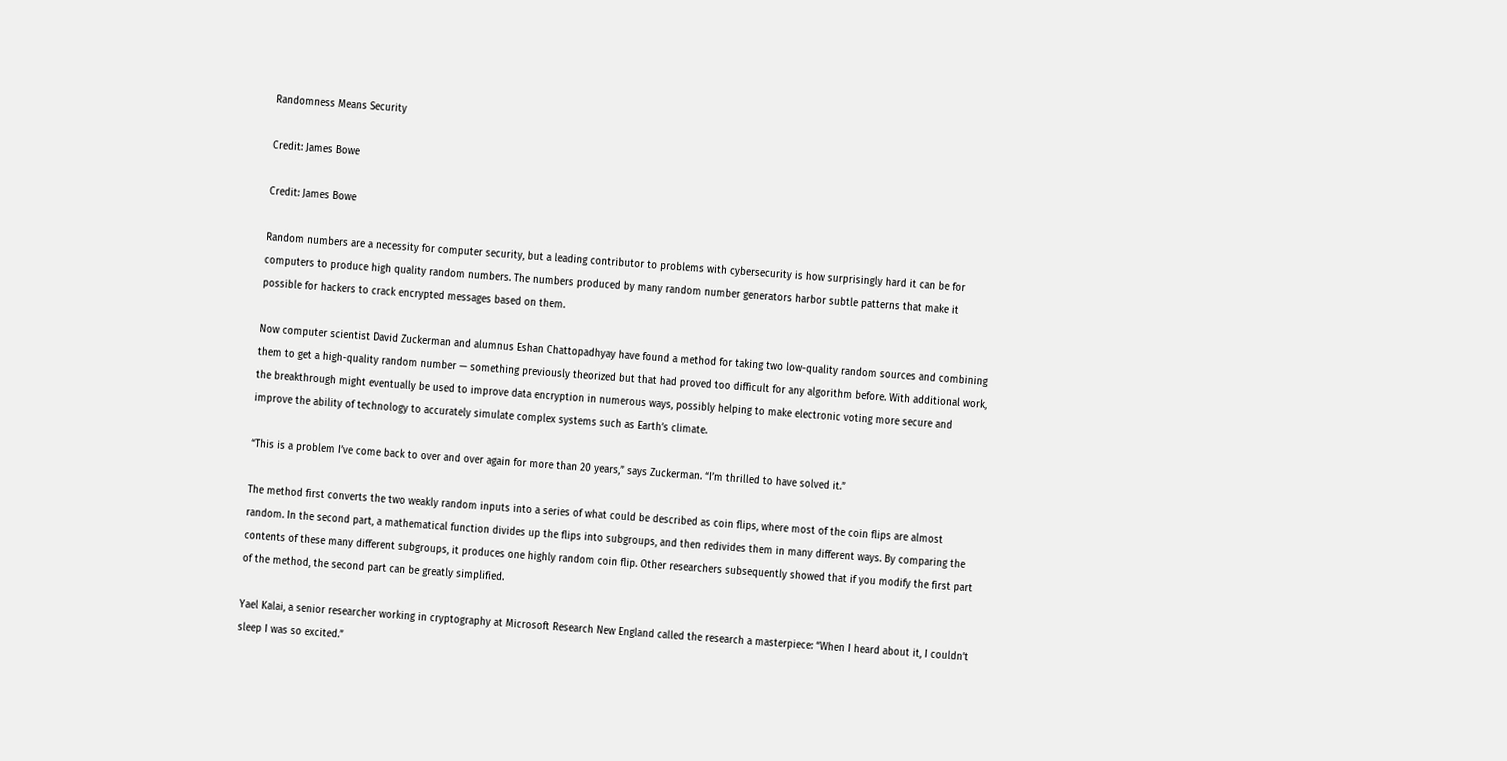Randomness Means Security

Credit: James Bowe

Credit: James Bowe

Random numbers are a necessity for computer security, but a leading contributor to problems with cybersecurity is how surprisingly hard it can be for computers to produce high quality random numbers. The numbers produced by many random number generators harbor subtle patterns that make it possible for hackers to crack encrypted messages based on them.

Now computer scientist David Zuckerman and alumnus Eshan Chattopadhyay have found a method for taking two low-quality random sources and combining them to get a high-quality random number — something previously theorized but that had proved too difficult for any algorithm before. With additional work, the breakthrough might eventually be used to improve data encryption in numerous ways, possibly helping to make electronic voting more secure and improve the ability of technology to accurately simulate complex systems such as Earth’s climate.

“This is a problem I’ve come back to over and over again for more than 20 years,” says Zuckerman. “I’m thrilled to have solved it.”

The method first converts the two weakly random inputs into a series of what could be described as coin flips, where most of the coin flips are almost random. In the second part, a mathematical function divides up the flips into subgroups, and then redivides them in many different ways. By comparing the contents of these many different subgroups, it produces one highly random coin flip. Other researchers subsequently showed that if you modify the first part of the method, the second part can be greatly simplified.

Yael Kalai, a senior researcher working in cryptography at Microsoft Research New England called the research a masterpiece: “When I heard about it, I couldn’t sleep I was so excited.”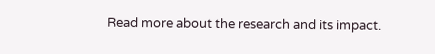Read more about the research and its impact.